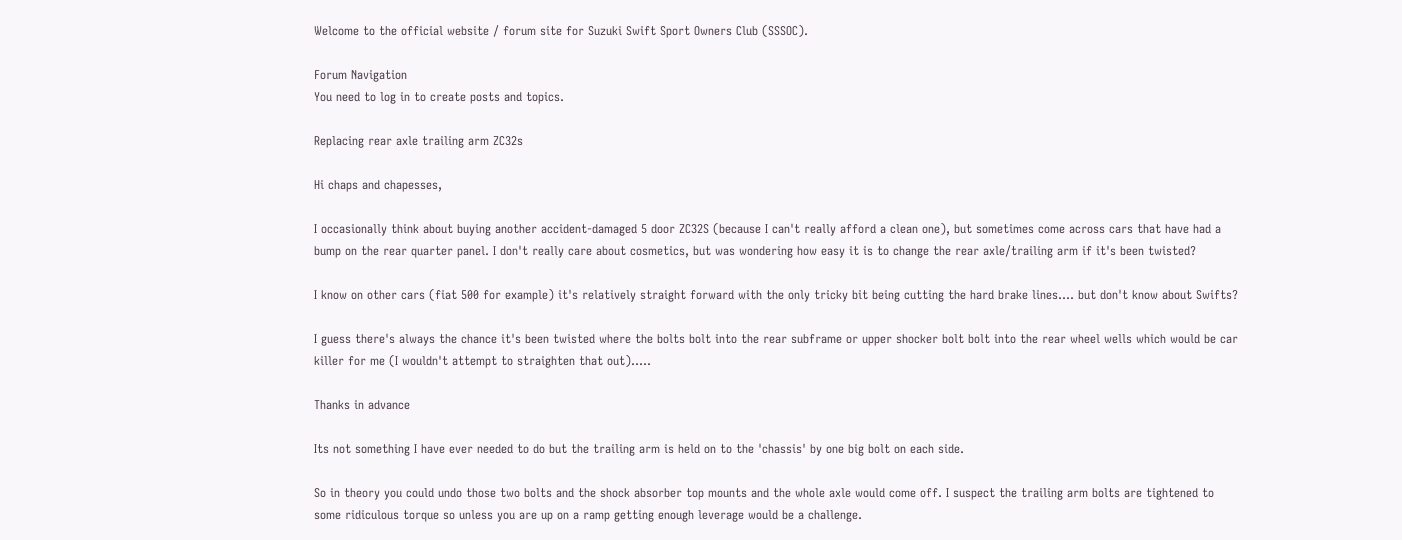Welcome to the official website / forum site for Suzuki Swift Sport Owners Club (SSSOC).

Forum Navigation
You need to log in to create posts and topics.

Replacing rear axle trailing arm ZC32s

Hi chaps and chapesses,

I occasionally think about buying another accident-damaged 5 door ZC32S (because I can't really afford a clean one), but sometimes come across cars that have had a bump on the rear quarter panel. I don't really care about cosmetics, but was wondering how easy it is to change the rear axle/trailing arm if it's been twisted?

I know on other cars (fiat 500 for example) it's relatively straight forward with the only tricky bit being cutting the hard brake lines.... but don't know about Swifts?

I guess there's always the chance it's been twisted where the bolts bolt into the rear subframe or upper shocker bolt bolt into the rear wheel wells which would be car killer for me (I wouldn't attempt to straighten that out).....

Thanks in advance

Its not something I have ever needed to do but the trailing arm is held on to the 'chassis' by one big bolt on each side.

So in theory you could undo those two bolts and the shock absorber top mounts and the whole axle would come off. I suspect the trailing arm bolts are tightened to some ridiculous torque so unless you are up on a ramp getting enough leverage would be a challenge.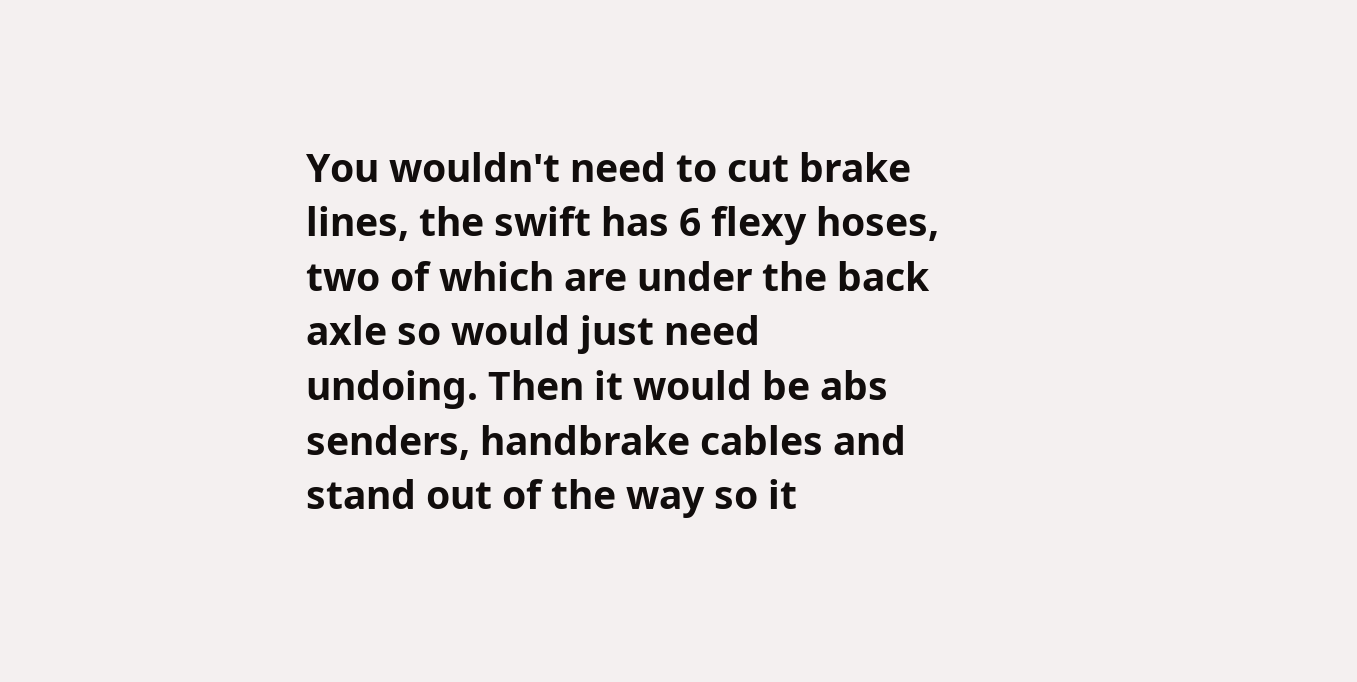You wouldn't need to cut brake lines, the swift has 6 flexy hoses, two of which are under the back axle so would just need undoing. Then it would be abs senders, handbrake cables and stand out of the way so it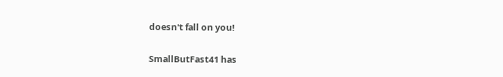doesn't fall on you!

SmallButFast41 has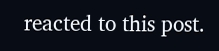reacted to this post.